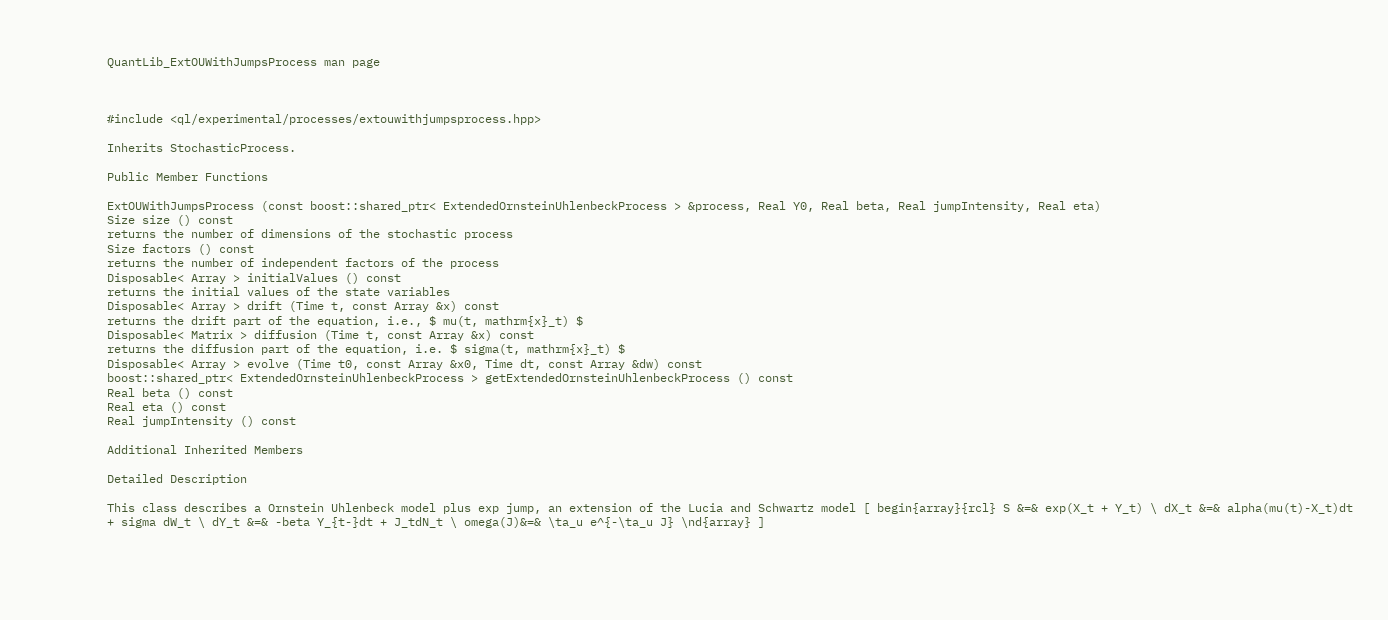QuantLib_ExtOUWithJumpsProcess man page



#include <ql/experimental/processes/extouwithjumpsprocess.hpp>

Inherits StochasticProcess.

Public Member Functions

ExtOUWithJumpsProcess (const boost::shared_ptr< ExtendedOrnsteinUhlenbeckProcess > &process, Real Y0, Real beta, Real jumpIntensity, Real eta)
Size size () const
returns the number of dimensions of the stochastic process
Size factors () const
returns the number of independent factors of the process
Disposable< Array > initialValues () const
returns the initial values of the state variables
Disposable< Array > drift (Time t, const Array &x) const
returns the drift part of the equation, i.e., $ mu(t, mathrm{x}_t) $
Disposable< Matrix > diffusion (Time t, const Array &x) const
returns the diffusion part of the equation, i.e. $ sigma(t, mathrm{x}_t) $
Disposable< Array > evolve (Time t0, const Array &x0, Time dt, const Array &dw) const
boost::shared_ptr< ExtendedOrnsteinUhlenbeckProcess > getExtendedOrnsteinUhlenbeckProcess () const
Real beta () const
Real eta () const
Real jumpIntensity () const

Additional Inherited Members

Detailed Description

This class describes a Ornstein Uhlenbeck model plus exp jump, an extension of the Lucia and Schwartz model [ begin{array}{rcl} S &=& exp(X_t + Y_t) \ dX_t &=& alpha(mu(t)-X_t)dt + sigma dW_t \ dY_t &=& -beta Y_{t-}dt + J_tdN_t \ omega(J)&=& \ta_u e^{-\ta_u J} \nd{array} ]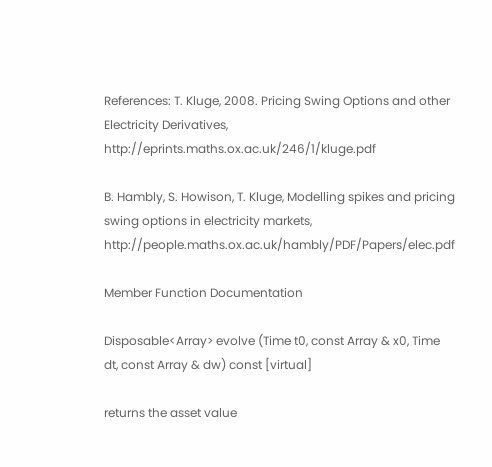References: T. Kluge, 2008. Pricing Swing Options and other Electricity Derivatives, http://eprints.maths.ox.ac.uk/246/1/kluge.pdf

B. Hambly, S. Howison, T. Kluge, Modelling spikes and pricing swing options in electricity markets, http://people.maths.ox.ac.uk/hambly/PDF/Papers/elec.pdf

Member Function Documentation

Disposable<Array> evolve (Time t0, const Array & x0, Time dt, const Array & dw) const [virtual]

returns the asset value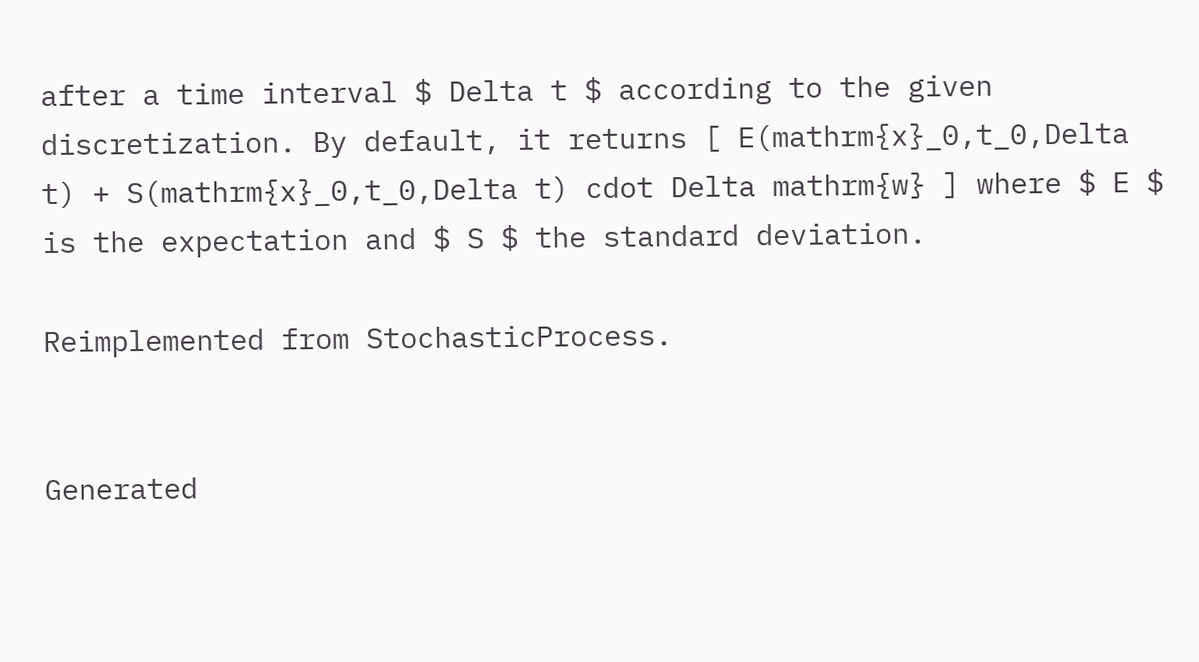after a time interval $ Delta t $ according to the given discretization. By default, it returns [ E(mathrm{x}_0,t_0,Delta t) + S(mathrm{x}_0,t_0,Delta t) cdot Delta mathrm{w} ] where $ E $ is the expectation and $ S $ the standard deviation.

Reimplemented from StochasticProcess.


Generated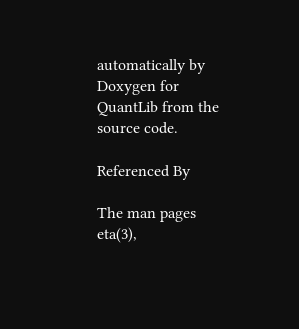automatically by Doxygen for QuantLib from the source code.

Referenced By

The man pages eta(3),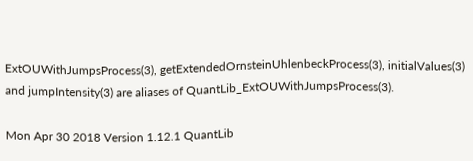ExtOUWithJumpsProcess(3), getExtendedOrnsteinUhlenbeckProcess(3), initialValues(3) and jumpIntensity(3) are aliases of QuantLib_ExtOUWithJumpsProcess(3).

Mon Apr 30 2018 Version 1.12.1 QuantLib